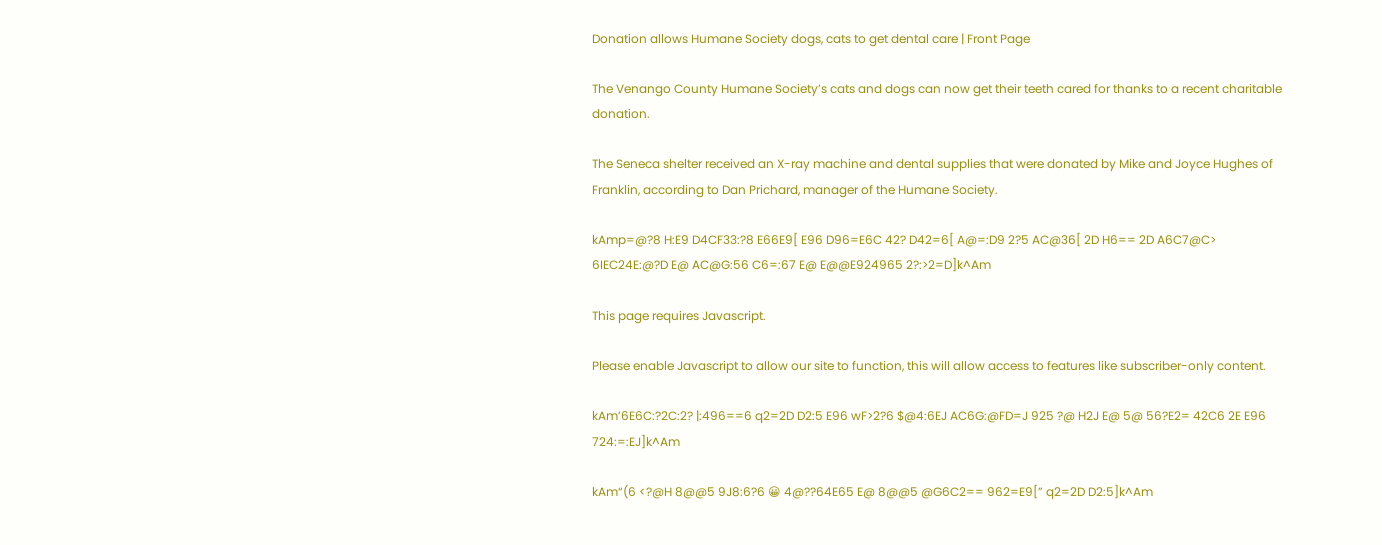Donation allows Humane Society dogs, cats to get dental care | Front Page

The Venango County Humane Society’s cats and dogs can now get their teeth cared for thanks to a recent charitable donation.

The Seneca shelter received an X-ray machine and dental supplies that were donated by Mike and Joyce Hughes of Franklin, according to Dan Prichard, manager of the Humane Society.

kAmp=@?8 H:E9 D4CF33:?8 E66E9[ E96 D96=E6C 42? D42=6[ A@=:D9 2?5 AC@36[ 2D H6== 2D A6C7@C> 6IEC24E:@?D E@ AC@G:56 C6=:67 E@ E@@E924965 2?:>2=D]k^Am

This page requires Javascript.

Please enable Javascript to allow our site to function, this will allow access to features like subscriber-only content.

kAm’6E6C:?2C:2? |:496==6 q2=2D D2:5 E96 wF>2?6 $@4:6EJ AC6G:@FD=J 925 ?@ H2J E@ 5@ 56?E2= 42C6 2E E96 724:=:EJ]k^Am

kAm“(6 <?@H 8@@5 9J8:6?6 😀 4@??64E65 E@ 8@@5 @G6C2== 962=E9[” q2=2D D2:5]k^Am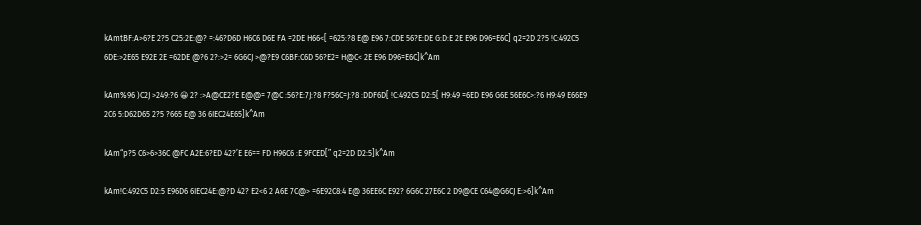kAmtBF:A>6?E 2?5 C25:2E:@? =:46?D6D H6C6 D6E FA =2DE H66<[ =625:?8 E@ E96 7:CDE 56?E:DE G:D:E 2E E96 D96=E6C] q2=2D 2?5 !C:492C5 6DE:>2E65 E92E 2E =62DE @?6 2?:>2= 6G6CJ >@?E9 C6BF:C6D 56?E2= H@C< 2E E96 D96=E6C]k^Am

kAm%96 )C2J >249:?6 😀 2? :>A@CE2?E E@@= 7@C :56?E:7J:?8 F?56C=J:?8 :DDF6D[ !C:492C5 D2:5[ H9:49 =6ED E96 G6E 56E6C>:?6 H9:49 E66E9 2C6 5:D62D65 2?5 ?665 E@ 36 6IEC24E65]k^Am

kAm“p?5 C6>6>36C @FC A2E:6?ED 42?’E E6== FD H96C6 :E 9FCED[” q2=2D D2:5]k^Am

kAm!C:492C5 D2:5 E96D6 6IEC24E:@?D 42? E2<6 2 A6E 7C@> =6E92C8:4 E@ 36EE6C E92? 6G6C 27E6C 2 D9@CE C64@G6CJ E:>6]k^Am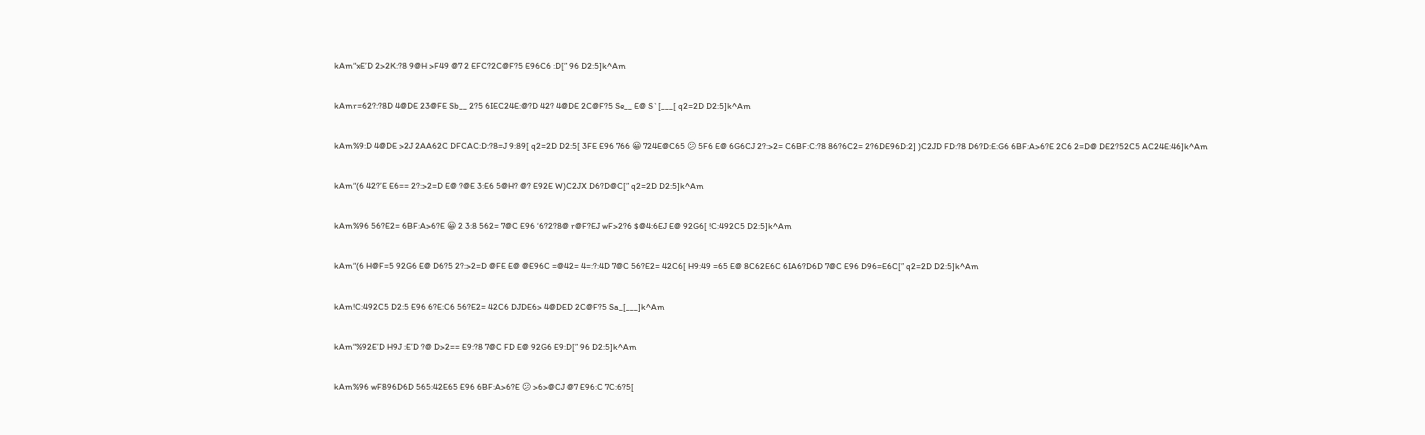kAm“xE’D 2>2K:?8 9@H >F49 @7 2 EFC?2C@F?5 E96C6 :D[” 96 D2:5]k^Am

kAmr=62?:?8D 4@DE 23@FE Sb__ 2?5 6IEC24E:@?D 42? 4@DE 2C@F?5 Se__ E@ S`[___[ q2=2D D2:5]k^Am

kAm%9:D 4@DE >2J 2AA62C DFCAC:D:?8=J 9:89[ q2=2D D2:5[ 3FE E96 766 😀 724E@C65 😕 5F6 E@ 6G6CJ 2?:>2= C6BF:C:?8 86?6C2= 2?6DE96D:2] )C2JD FD:?8 D6?D:E:G6 6BF:A>6?E 2C6 2=D@ DE2?52C5 AC24E:46]k^Am

kAm“(6 42?’E E6== 2?:>2=D E@ ?@E 3:E6 5@H? @? E92E W)C2JX D6?D@C[” q2=2D D2:5]k^Am

kAm%96 56?E2= 6BF:A>6?E 😀 2 3:8 562= 7@C E96 ‘6?2?8@ r@F?EJ wF>2?6 $@4:6EJ E@ 92G6[ !C:492C5 D2:5]k^Am

kAm“(6 H@F=5 92G6 E@ D6?5 2?:>2=D @FE E@ @E96C =@42= 4=:?:4D 7@C 56?E2= 42C6[ H9:49 =65 E@ 8C62E6C 6IA6?D6D 7@C E96 D96=E6C[” q2=2D D2:5]k^Am

kAm!C:492C5 D2:5 E96 6?E:C6 56?E2= 42C6 DJDE6> 4@DED 2C@F?5 Sa_[___]k^Am

kAm“%92E’D H9J :E’D ?@ D>2== E9:?8 7@C FD E@ 92G6 E9:D[” 96 D2:5]k^Am

kAm%96 wF896D6D 565:42E65 E96 6BF:A>6?E 😕 >6>@CJ @7 E96:C 7C:6?5[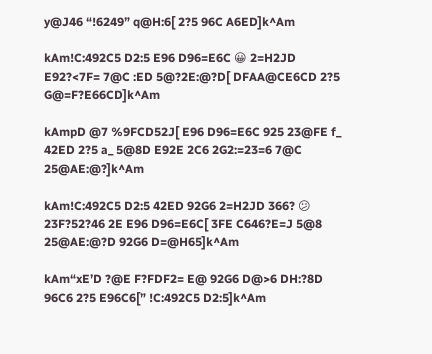y@J46 “!6249” q@H:6[ 2?5 96C A6ED]k^Am

kAm!C:492C5 D2:5 E96 D96=E6C 😀 2=H2JD E92?<7F= 7@C :ED 5@?2E:@?D[ DFAA@CE6CD 2?5 G@=F?E66CD]k^Am

kAmpD @7 %9FCD52J[ E96 D96=E6C 925 23@FE f_ 42ED 2?5 a_ 5@8D E92E 2C6 2G2:=23=6 7@C 25@AE:@?]k^Am

kAm!C:492C5 D2:5 42ED 92G6 2=H2JD 366? 😕 23F?52?46 2E E96 D96=E6C[ 3FE C646?E=J 5@8 25@AE:@?D 92G6 D=@H65]k^Am

kAm“xE’D ?@E F?FDF2= E@ 92G6 D@>6 DH:?8D 96C6 2?5 E96C6[” !C:492C5 D2:5]k^Am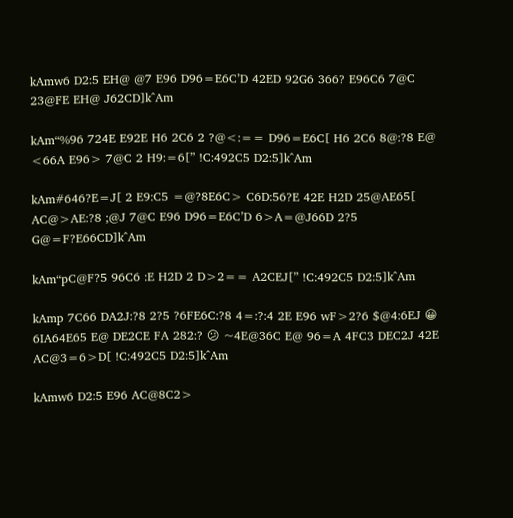kAmw6 D2:5 EH@ @7 E96 D96=E6C’D 42ED 92G6 366? E96C6 7@C 23@FE EH@ J62CD]k^Am

kAm“%96 724E E92E H6 2C6 2 ?@<:== D96=E6C[ H6 2C6 8@:?8 E@ <66A E96> 7@C 2 H9:=6[” !C:492C5 D2:5]k^Am

kAm#646?E=J[ 2 E9:C5 =@?8E6C> C6D:56?E 42E H2D 25@AE65[ AC@>AE:?8 ;@J 7@C E96 D96=E6C’D 6>A=@J66D 2?5 G@=F?E66CD]k^Am

kAm“pC@F?5 96C6 :E H2D 2 D>2== A2CEJ[” !C:492C5 D2:5]k^Am

kAmp 7C66 DA2J:?8 2?5 ?6FE6C:?8 4=:?:4 2E E96 wF>2?6 $@4:6EJ 😀 6IA64E65 E@ DE2CE FA 282:? 😕 ~4E@36C E@ 96=A 4FC3 DEC2J 42E AC@3=6>D[ !C:492C5 D2:5]k^Am

kAmw6 D2:5 E96 AC@8C2>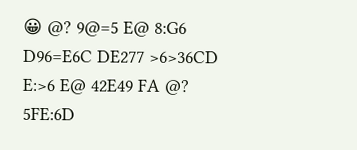😀 @? 9@=5 E@ 8:G6 D96=E6C DE277 >6>36CD E:>6 E@ 42E49 FA @? 5FE:6D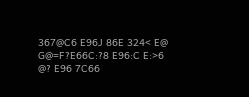367@C6 E96J 86E 324< E@ G@=F?E66C:?8 E96:C E:>6 @? E96 7C66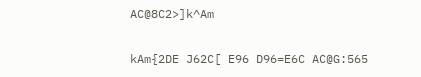AC@8C2>]k^Am

kAm{2DE J62C[ E96 D96=E6C AC@G:565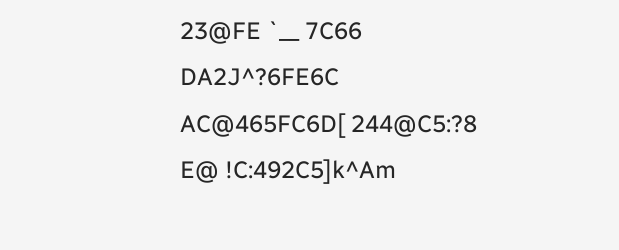23@FE `__ 7C66 DA2J^?6FE6C AC@465FC6D[ 244@C5:?8 E@ !C:492C5]k^Am